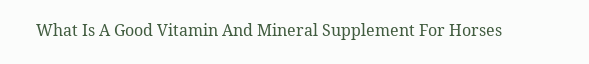What Is A Good Vitamin And Mineral Supplement For Horses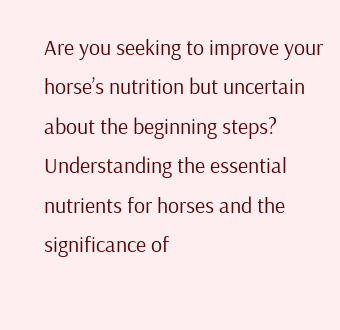Are you seeking to improve your horse’s nutrition but uncertain about the beginning steps? Understanding the essential nutrients for horses and the significance of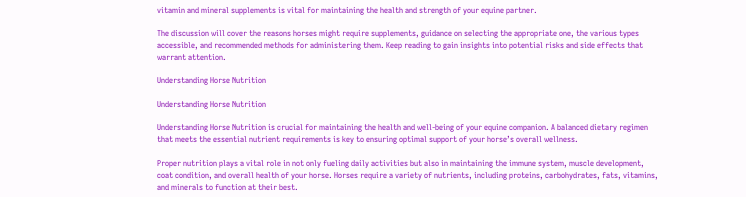vitamin and mineral supplements is vital for maintaining the health and strength of your equine partner.

The discussion will cover the reasons horses might require supplements, guidance on selecting the appropriate one, the various types accessible, and recommended methods for administering them. Keep reading to gain insights into potential risks and side effects that warrant attention.

Understanding Horse Nutrition

Understanding Horse Nutrition

Understanding Horse Nutrition is crucial for maintaining the health and well-being of your equine companion. A balanced dietary regimen that meets the essential nutrient requirements is key to ensuring optimal support of your horse’s overall wellness.

Proper nutrition plays a vital role in not only fueling daily activities but also in maintaining the immune system, muscle development, coat condition, and overall health of your horse. Horses require a variety of nutrients, including proteins, carbohydrates, fats, vitamins, and minerals to function at their best.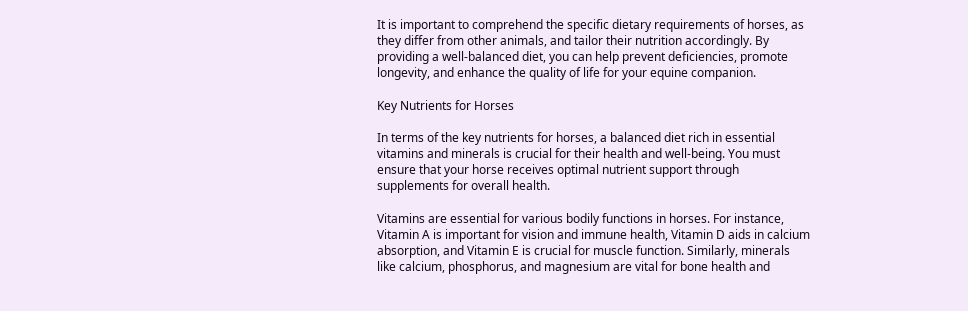It is important to comprehend the specific dietary requirements of horses, as they differ from other animals, and tailor their nutrition accordingly. By providing a well-balanced diet, you can help prevent deficiencies, promote longevity, and enhance the quality of life for your equine companion.

Key Nutrients for Horses

In terms of the key nutrients for horses, a balanced diet rich in essential vitamins and minerals is crucial for their health and well-being. You must ensure that your horse receives optimal nutrient support through supplements for overall health.

Vitamins are essential for various bodily functions in horses. For instance, Vitamin A is important for vision and immune health, Vitamin D aids in calcium absorption, and Vitamin E is crucial for muscle function. Similarly, minerals like calcium, phosphorus, and magnesium are vital for bone health and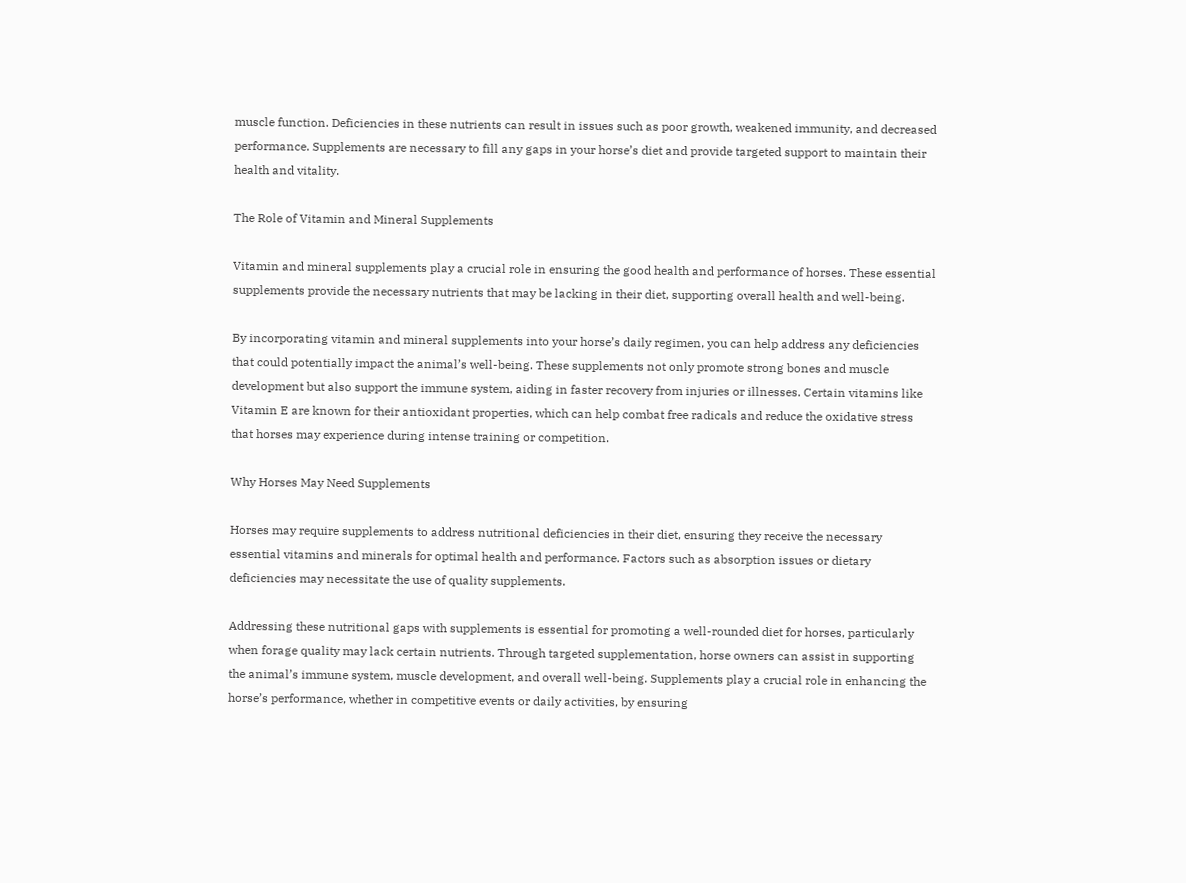muscle function. Deficiencies in these nutrients can result in issues such as poor growth, weakened immunity, and decreased performance. Supplements are necessary to fill any gaps in your horse’s diet and provide targeted support to maintain their health and vitality.

The Role of Vitamin and Mineral Supplements

Vitamin and mineral supplements play a crucial role in ensuring the good health and performance of horses. These essential supplements provide the necessary nutrients that may be lacking in their diet, supporting overall health and well-being.

By incorporating vitamin and mineral supplements into your horse’s daily regimen, you can help address any deficiencies that could potentially impact the animal’s well-being. These supplements not only promote strong bones and muscle development but also support the immune system, aiding in faster recovery from injuries or illnesses. Certain vitamins like Vitamin E are known for their antioxidant properties, which can help combat free radicals and reduce the oxidative stress that horses may experience during intense training or competition.

Why Horses May Need Supplements

Horses may require supplements to address nutritional deficiencies in their diet, ensuring they receive the necessary essential vitamins and minerals for optimal health and performance. Factors such as absorption issues or dietary deficiencies may necessitate the use of quality supplements.

Addressing these nutritional gaps with supplements is essential for promoting a well-rounded diet for horses, particularly when forage quality may lack certain nutrients. Through targeted supplementation, horse owners can assist in supporting the animal’s immune system, muscle development, and overall well-being. Supplements play a crucial role in enhancing the horse’s performance, whether in competitive events or daily activities, by ensuring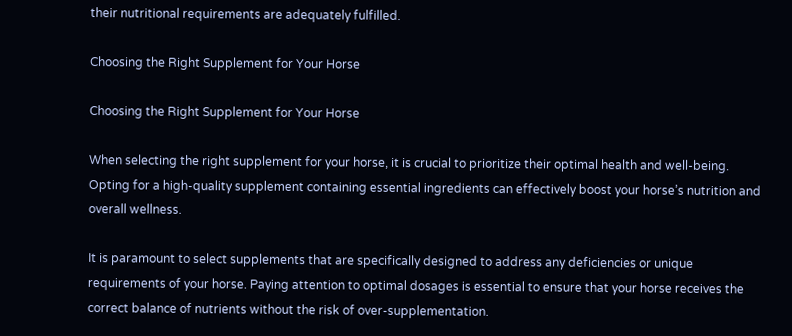their nutritional requirements are adequately fulfilled.

Choosing the Right Supplement for Your Horse

Choosing the Right Supplement for Your Horse

When selecting the right supplement for your horse, it is crucial to prioritize their optimal health and well-being. Opting for a high-quality supplement containing essential ingredients can effectively boost your horse’s nutrition and overall wellness.

It is paramount to select supplements that are specifically designed to address any deficiencies or unique requirements of your horse. Paying attention to optimal dosages is essential to ensure that your horse receives the correct balance of nutrients without the risk of over-supplementation.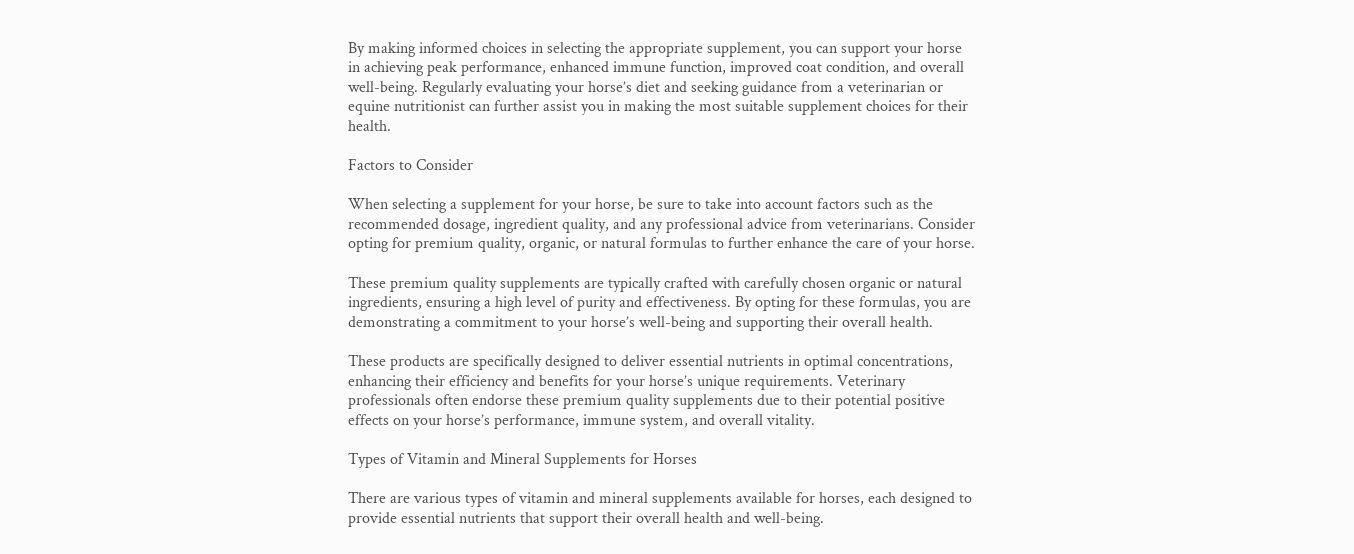By making informed choices in selecting the appropriate supplement, you can support your horse in achieving peak performance, enhanced immune function, improved coat condition, and overall well-being. Regularly evaluating your horse’s diet and seeking guidance from a veterinarian or equine nutritionist can further assist you in making the most suitable supplement choices for their health.

Factors to Consider

When selecting a supplement for your horse, be sure to take into account factors such as the recommended dosage, ingredient quality, and any professional advice from veterinarians. Consider opting for premium quality, organic, or natural formulas to further enhance the care of your horse.

These premium quality supplements are typically crafted with carefully chosen organic or natural ingredients, ensuring a high level of purity and effectiveness. By opting for these formulas, you are demonstrating a commitment to your horse’s well-being and supporting their overall health.

These products are specifically designed to deliver essential nutrients in optimal concentrations, enhancing their efficiency and benefits for your horse’s unique requirements. Veterinary professionals often endorse these premium quality supplements due to their potential positive effects on your horse’s performance, immune system, and overall vitality.

Types of Vitamin and Mineral Supplements for Horses

There are various types of vitamin and mineral supplements available for horses, each designed to provide essential nutrients that support their overall health and well-being.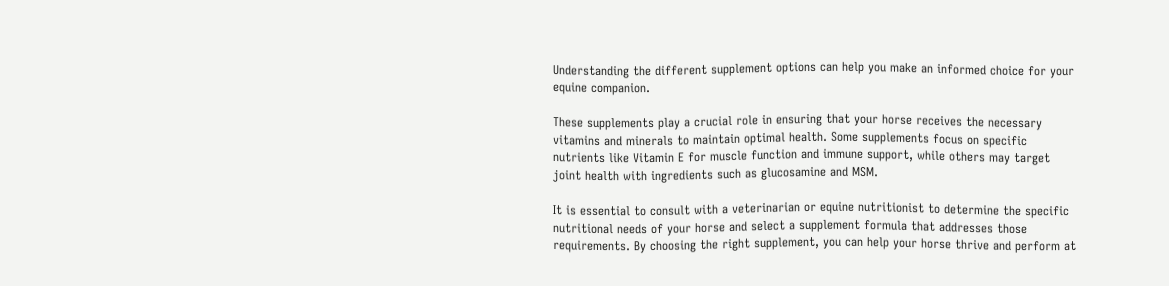Understanding the different supplement options can help you make an informed choice for your equine companion.

These supplements play a crucial role in ensuring that your horse receives the necessary vitamins and minerals to maintain optimal health. Some supplements focus on specific nutrients like Vitamin E for muscle function and immune support, while others may target joint health with ingredients such as glucosamine and MSM.

It is essential to consult with a veterinarian or equine nutritionist to determine the specific nutritional needs of your horse and select a supplement formula that addresses those requirements. By choosing the right supplement, you can help your horse thrive and perform at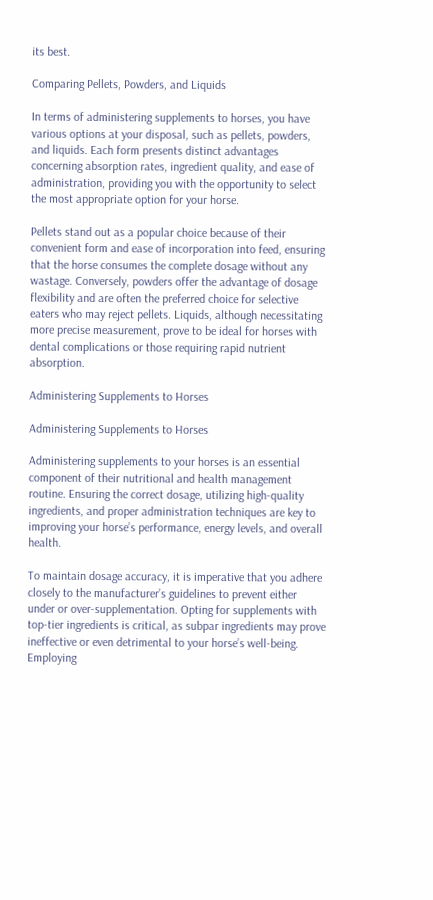its best.

Comparing Pellets, Powders, and Liquids

In terms of administering supplements to horses, you have various options at your disposal, such as pellets, powders, and liquids. Each form presents distinct advantages concerning absorption rates, ingredient quality, and ease of administration, providing you with the opportunity to select the most appropriate option for your horse.

Pellets stand out as a popular choice because of their convenient form and ease of incorporation into feed, ensuring that the horse consumes the complete dosage without any wastage. Conversely, powders offer the advantage of dosage flexibility and are often the preferred choice for selective eaters who may reject pellets. Liquids, although necessitating more precise measurement, prove to be ideal for horses with dental complications or those requiring rapid nutrient absorption.

Administering Supplements to Horses

Administering Supplements to Horses

Administering supplements to your horses is an essential component of their nutritional and health management routine. Ensuring the correct dosage, utilizing high-quality ingredients, and proper administration techniques are key to improving your horse’s performance, energy levels, and overall health.

To maintain dosage accuracy, it is imperative that you adhere closely to the manufacturer’s guidelines to prevent either under or over-supplementation. Opting for supplements with top-tier ingredients is critical, as subpar ingredients may prove ineffective or even detrimental to your horse’s well-being. Employing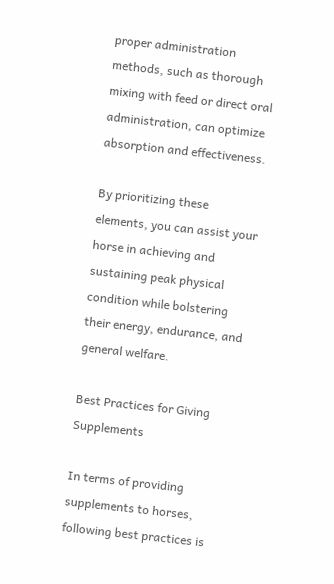proper administration methods, such as thorough mixing with feed or direct oral administration, can optimize absorption and effectiveness.

By prioritizing these elements, you can assist your horse in achieving and sustaining peak physical condition while bolstering their energy, endurance, and general welfare.

Best Practices for Giving Supplements

In terms of providing supplements to horses, following best practices is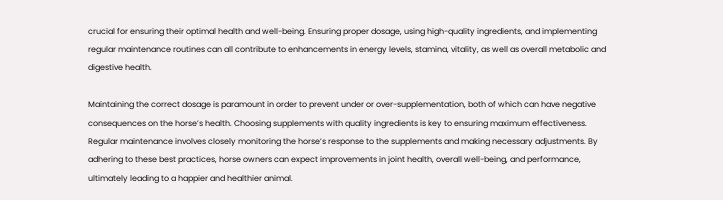crucial for ensuring their optimal health and well-being. Ensuring proper dosage, using high-quality ingredients, and implementing regular maintenance routines can all contribute to enhancements in energy levels, stamina, vitality, as well as overall metabolic and digestive health.

Maintaining the correct dosage is paramount in order to prevent under or over-supplementation, both of which can have negative consequences on the horse’s health. Choosing supplements with quality ingredients is key to ensuring maximum effectiveness. Regular maintenance involves closely monitoring the horse’s response to the supplements and making necessary adjustments. By adhering to these best practices, horse owners can expect improvements in joint health, overall well-being, and performance, ultimately leading to a happier and healthier animal.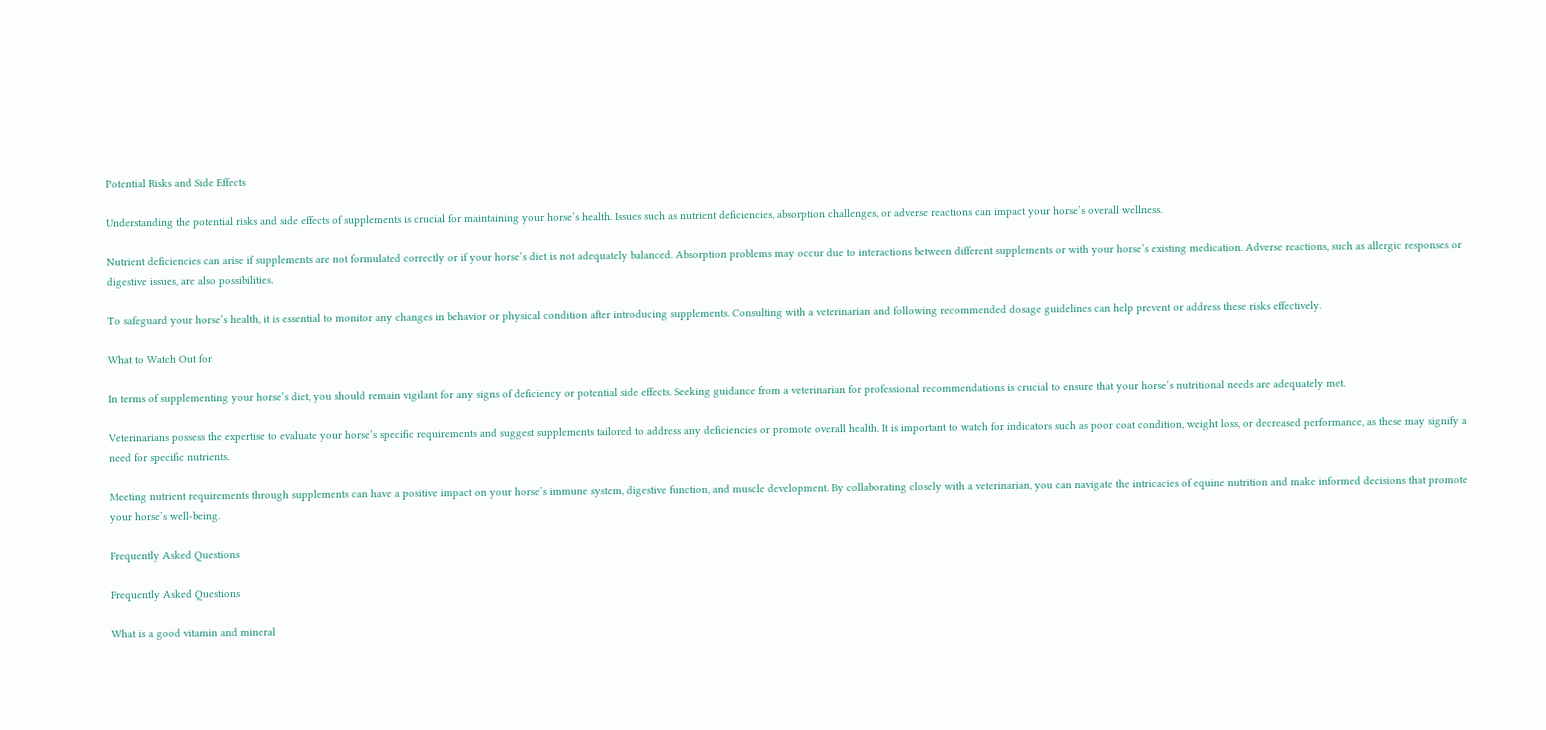Potential Risks and Side Effects

Understanding the potential risks and side effects of supplements is crucial for maintaining your horse’s health. Issues such as nutrient deficiencies, absorption challenges, or adverse reactions can impact your horse’s overall wellness.

Nutrient deficiencies can arise if supplements are not formulated correctly or if your horse’s diet is not adequately balanced. Absorption problems may occur due to interactions between different supplements or with your horse’s existing medication. Adverse reactions, such as allergic responses or digestive issues, are also possibilities.

To safeguard your horse’s health, it is essential to monitor any changes in behavior or physical condition after introducing supplements. Consulting with a veterinarian and following recommended dosage guidelines can help prevent or address these risks effectively.

What to Watch Out for

In terms of supplementing your horse’s diet, you should remain vigilant for any signs of deficiency or potential side effects. Seeking guidance from a veterinarian for professional recommendations is crucial to ensure that your horse’s nutritional needs are adequately met.

Veterinarians possess the expertise to evaluate your horse’s specific requirements and suggest supplements tailored to address any deficiencies or promote overall health. It is important to watch for indicators such as poor coat condition, weight loss, or decreased performance, as these may signify a need for specific nutrients.

Meeting nutrient requirements through supplements can have a positive impact on your horse’s immune system, digestive function, and muscle development. By collaborating closely with a veterinarian, you can navigate the intricacies of equine nutrition and make informed decisions that promote your horse’s well-being.

Frequently Asked Questions

Frequently Asked Questions

What is a good vitamin and mineral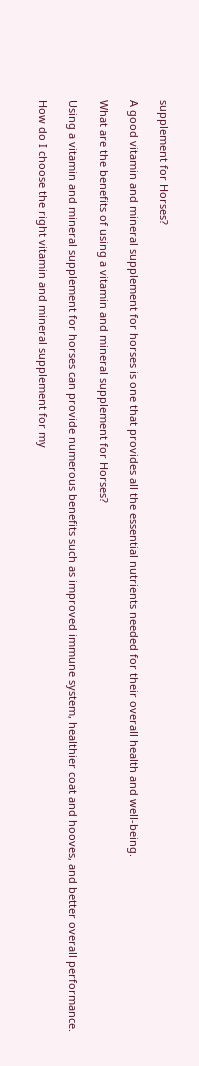supplement for Horses?

A good vitamin and mineral supplement for horses is one that provides all the essential nutrients needed for their overall health and well-being.

What are the benefits of using a vitamin and mineral supplement for Horses?

Using a vitamin and mineral supplement for horses can provide numerous benefits such as improved immune system, healthier coat and hooves, and better overall performance.

How do I choose the right vitamin and mineral supplement for my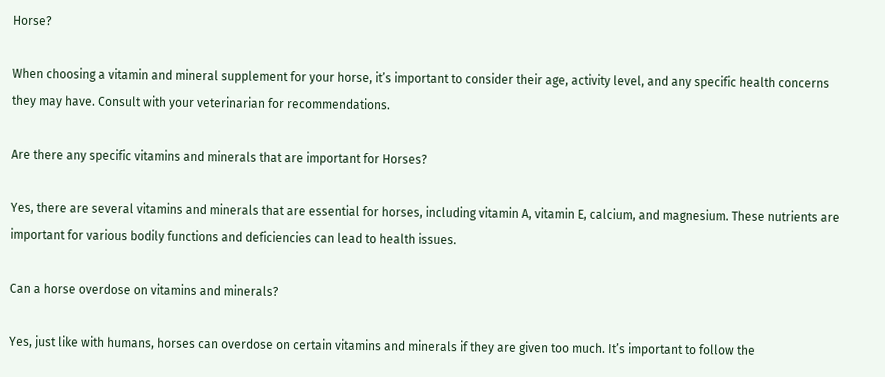Horse?

When choosing a vitamin and mineral supplement for your horse, it’s important to consider their age, activity level, and any specific health concerns they may have. Consult with your veterinarian for recommendations.

Are there any specific vitamins and minerals that are important for Horses?

Yes, there are several vitamins and minerals that are essential for horses, including vitamin A, vitamin E, calcium, and magnesium. These nutrients are important for various bodily functions and deficiencies can lead to health issues.

Can a horse overdose on vitamins and minerals?

Yes, just like with humans, horses can overdose on certain vitamins and minerals if they are given too much. It’s important to follow the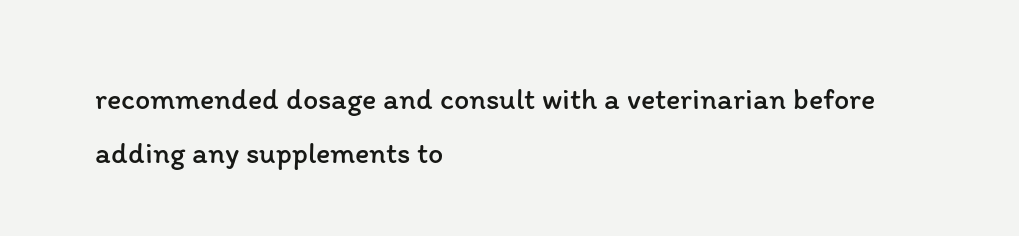recommended dosage and consult with a veterinarian before adding any supplements to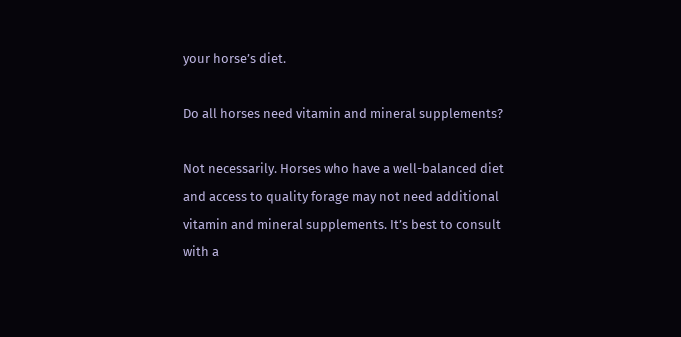your horse’s diet.

Do all horses need vitamin and mineral supplements?

Not necessarily. Horses who have a well-balanced diet and access to quality forage may not need additional vitamin and mineral supplements. It’s best to consult with a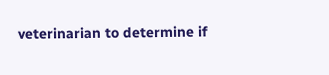veterinarian to determine if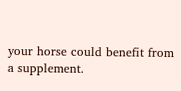your horse could benefit from a supplement.